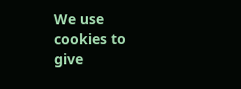We use cookies to give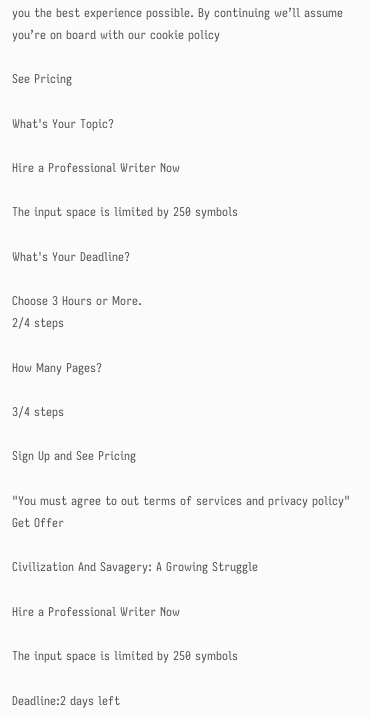you the best experience possible. By continuing we’ll assume you’re on board with our cookie policy

See Pricing

What's Your Topic?

Hire a Professional Writer Now

The input space is limited by 250 symbols

What's Your Deadline?

Choose 3 Hours or More.
2/4 steps

How Many Pages?

3/4 steps

Sign Up and See Pricing

"You must agree to out terms of services and privacy policy"
Get Offer

Civilization And Savagery: A Growing Struggle

Hire a Professional Writer Now

The input space is limited by 250 symbols

Deadline:2 days left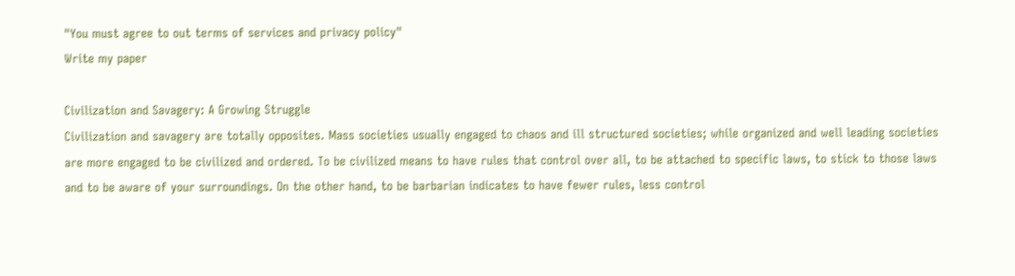"You must agree to out terms of services and privacy policy"
Write my paper

Civilization and Savagery: A Growing Struggle
Civilization and savagery are totally opposites. Mass societies usually engaged to chaos and ill structured societies; while organized and well leading societies are more engaged to be civilized and ordered. To be civilized means to have rules that control over all, to be attached to specific laws, to stick to those laws and to be aware of your surroundings. On the other hand, to be barbarian indicates to have fewer rules, less control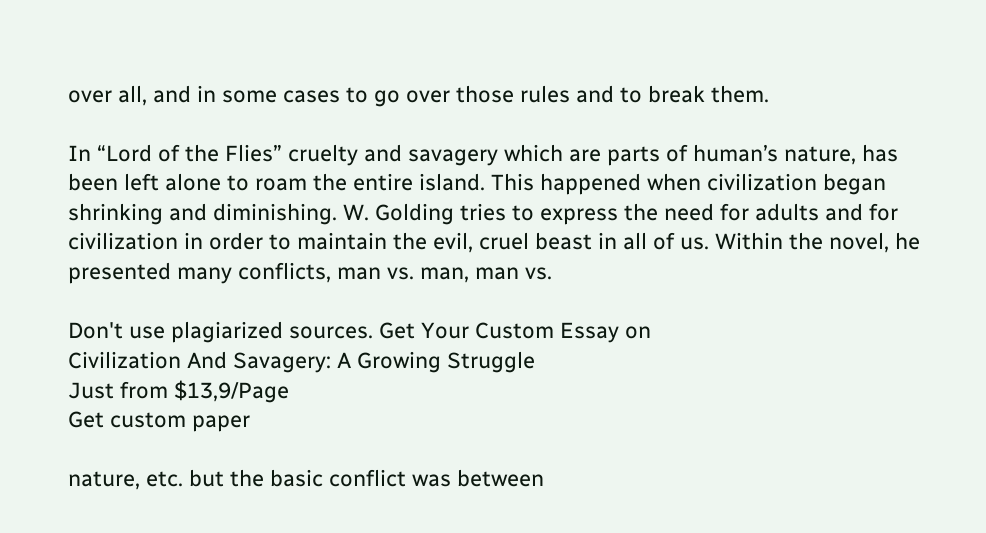over all, and in some cases to go over those rules and to break them.

In “Lord of the Flies” cruelty and savagery which are parts of human’s nature, has been left alone to roam the entire island. This happened when civilization began shrinking and diminishing. W. Golding tries to express the need for adults and for civilization in order to maintain the evil, cruel beast in all of us. Within the novel, he presented many conflicts, man vs. man, man vs.

Don't use plagiarized sources. Get Your Custom Essay on
Civilization And Savagery: A Growing Struggle
Just from $13,9/Page
Get custom paper

nature, etc. but the basic conflict was between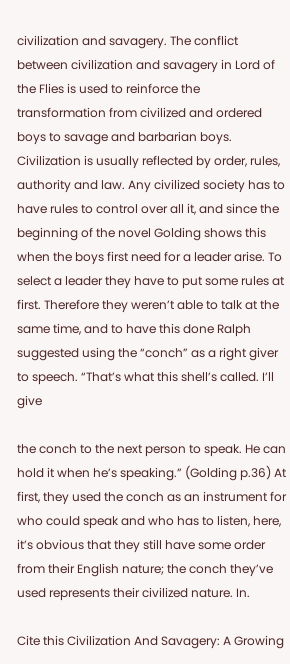civilization and savagery. The conflict between civilization and savagery in Lord of the Flies is used to reinforce the transformation from civilized and ordered boys to savage and barbarian boys.
Civilization is usually reflected by order, rules, authority and law. Any civilized society has to have rules to control over all it, and since the beginning of the novel Golding shows this when the boys first need for a leader arise. To select a leader they have to put some rules at first. Therefore they weren’t able to talk at the same time, and to have this done Ralph suggested using the “conch” as a right giver to speech. “That’s what this shell’s called. I’ll give

the conch to the next person to speak. He can hold it when he’s speaking.” (Golding p.36) At first, they used the conch as an instrument for who could speak and who has to listen, here,
it’s obvious that they still have some order from their English nature; the conch they’ve used represents their civilized nature. In.

Cite this Civilization And Savagery: A Growing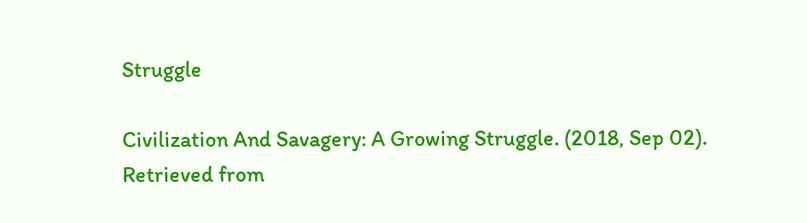Struggle

Civilization And Savagery: A Growing Struggle. (2018, Sep 02). Retrieved from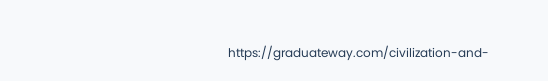https://graduateway.com/civilization-and-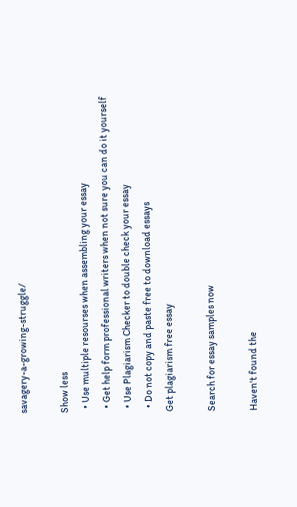savagery-a-growing-struggle/

Show less
  • Use multiple resourses when assembling your essay
  • Get help form professional writers when not sure you can do it yourself
  • Use Plagiarism Checker to double check your essay
  • Do not copy and paste free to download essays
Get plagiarism free essay

Search for essay samples now

Haven't found the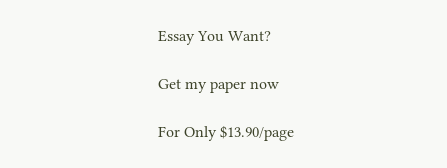Essay You Want?

Get my paper now

For Only $13.90/page